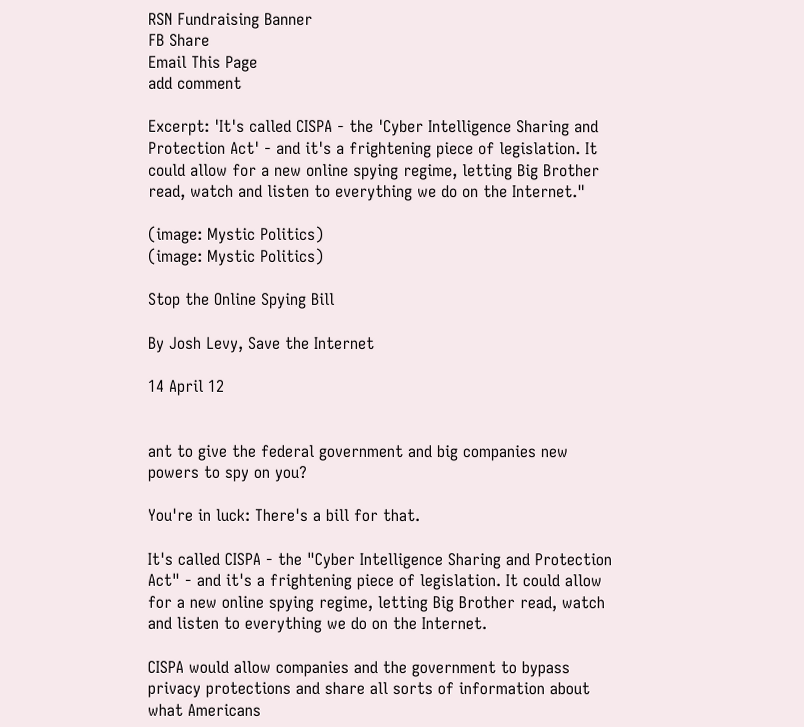RSN Fundraising Banner
FB Share
Email This Page
add comment

Excerpt: 'It's called CISPA - the 'Cyber Intelligence Sharing and Protection Act' - and it's a frightening piece of legislation. It could allow for a new online spying regime, letting Big Brother read, watch and listen to everything we do on the Internet."

(image: Mystic Politics)
(image: Mystic Politics)

Stop the Online Spying Bill

By Josh Levy, Save the Internet

14 April 12


ant to give the federal government and big companies new powers to spy on you?

You're in luck: There's a bill for that.

It's called CISPA - the "Cyber Intelligence Sharing and Protection Act" - and it's a frightening piece of legislation. It could allow for a new online spying regime, letting Big Brother read, watch and listen to everything we do on the Internet.

CISPA would allow companies and the government to bypass privacy protections and share all sorts of information about what Americans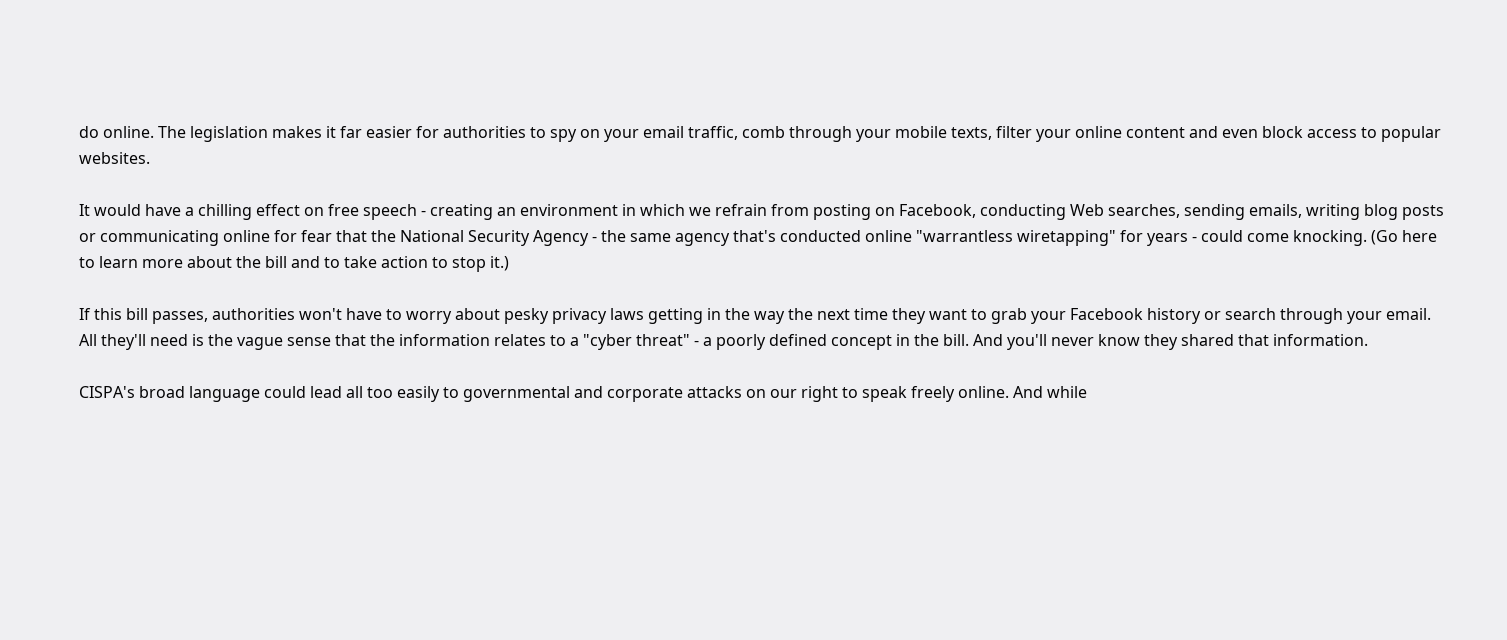do online. The legislation makes it far easier for authorities to spy on your email traffic, comb through your mobile texts, filter your online content and even block access to popular websites.

It would have a chilling effect on free speech - creating an environment in which we refrain from posting on Facebook, conducting Web searches, sending emails, writing blog posts or communicating online for fear that the National Security Agency - the same agency that's conducted online "warrantless wiretapping" for years - could come knocking. (Go here to learn more about the bill and to take action to stop it.)

If this bill passes, authorities won't have to worry about pesky privacy laws getting in the way the next time they want to grab your Facebook history or search through your email. All they'll need is the vague sense that the information relates to a "cyber threat" - a poorly defined concept in the bill. And you'll never know they shared that information.

CISPA's broad language could lead all too easily to governmental and corporate attacks on our right to speak freely online. And while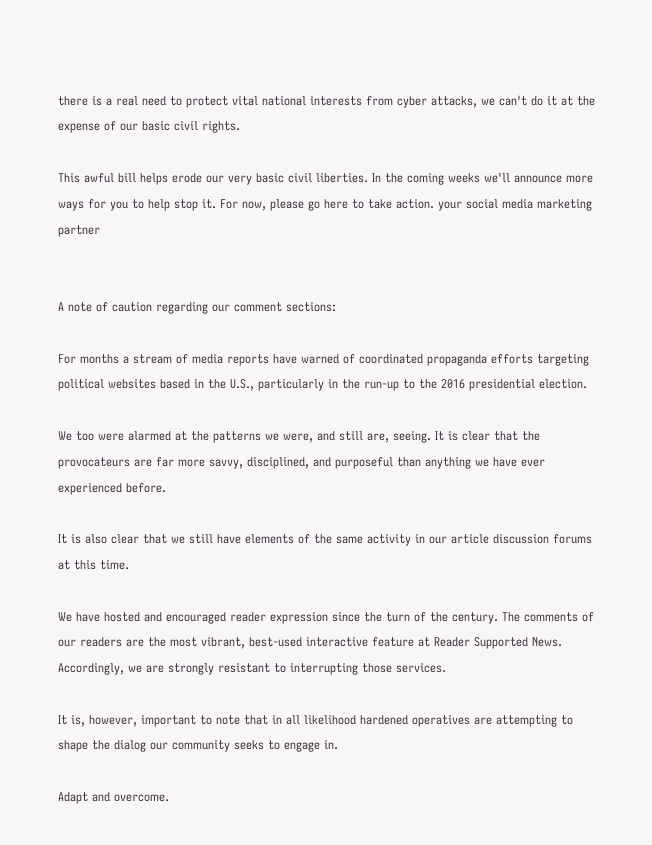there is a real need to protect vital national interests from cyber attacks, we can't do it at the expense of our basic civil rights.

This awful bill helps erode our very basic civil liberties. In the coming weeks we'll announce more ways for you to help stop it. For now, please go here to take action. your social media marketing partner


A note of caution regarding our comment sections:

For months a stream of media reports have warned of coordinated propaganda efforts targeting political websites based in the U.S., particularly in the run-up to the 2016 presidential election.

We too were alarmed at the patterns we were, and still are, seeing. It is clear that the provocateurs are far more savvy, disciplined, and purposeful than anything we have ever experienced before.

It is also clear that we still have elements of the same activity in our article discussion forums at this time.

We have hosted and encouraged reader expression since the turn of the century. The comments of our readers are the most vibrant, best-used interactive feature at Reader Supported News. Accordingly, we are strongly resistant to interrupting those services.

It is, however, important to note that in all likelihood hardened operatives are attempting to shape the dialog our community seeks to engage in.

Adapt and overcome.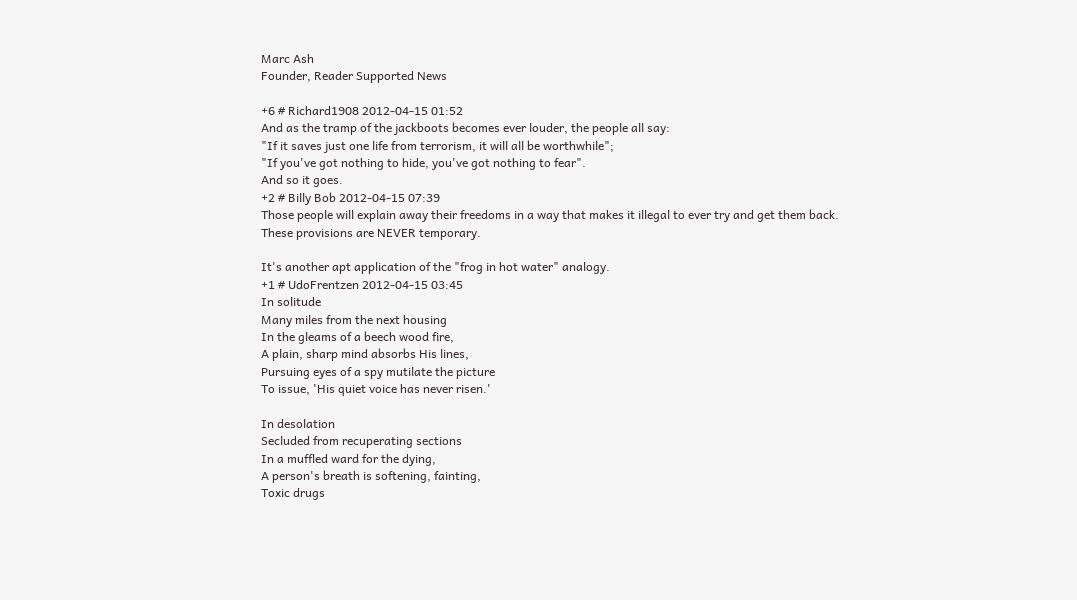Marc Ash
Founder, Reader Supported News

+6 # Richard1908 2012-04-15 01:52
And as the tramp of the jackboots becomes ever louder, the people all say:
"If it saves just one life from terrorism, it will all be worthwhile";
"If you've got nothing to hide, you've got nothing to fear".
And so it goes.
+2 # Billy Bob 2012-04-15 07:39
Those people will explain away their freedoms in a way that makes it illegal to ever try and get them back. These provisions are NEVER temporary.

It's another apt application of the "frog in hot water" analogy.
+1 # UdoFrentzen 2012-04-15 03:45
In solitude
Many miles from the next housing
In the gleams of a beech wood fire,
A plain, sharp mind absorbs His lines,
Pursuing eyes of a spy mutilate the picture
To issue, 'His quiet voice has never risen.'

In desolation
Secluded from recuperating sections
In a muffled ward for the dying,
A person's breath is softening, fainting,
Toxic drugs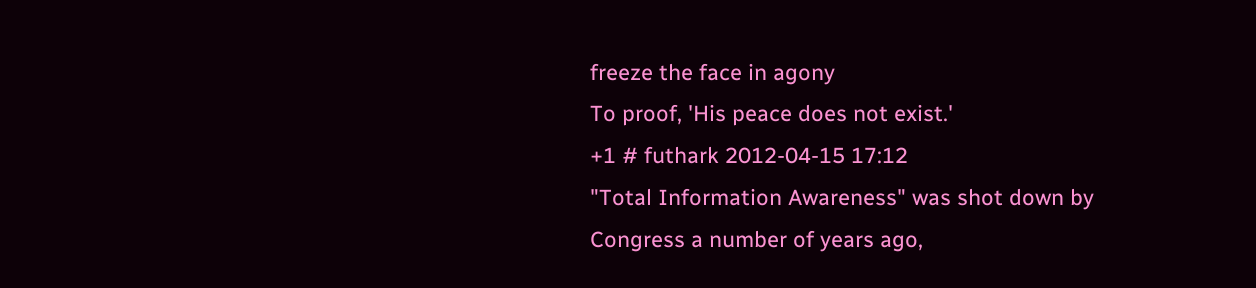freeze the face in agony
To proof, 'His peace does not exist.'
+1 # futhark 2012-04-15 17:12
"Total Information Awareness" was shot down by Congress a number of years ago,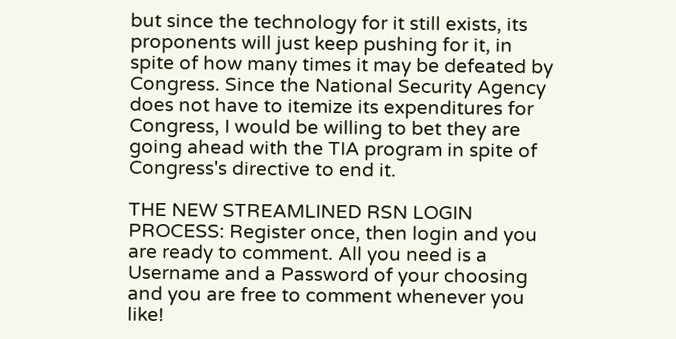but since the technology for it still exists, its proponents will just keep pushing for it, in spite of how many times it may be defeated by Congress. Since the National Security Agency does not have to itemize its expenditures for Congress, I would be willing to bet they are going ahead with the TIA program in spite of Congress's directive to end it.

THE NEW STREAMLINED RSN LOGIN PROCESS: Register once, then login and you are ready to comment. All you need is a Username and a Password of your choosing and you are free to comment whenever you like!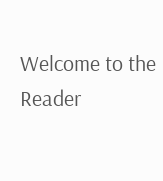Welcome to the Reader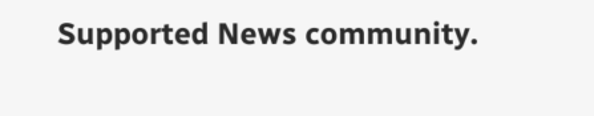Supported News community.